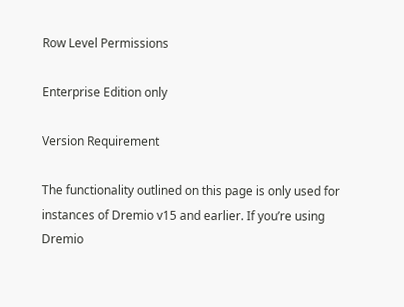Row Level Permissions

Enterprise Edition only

Version Requirement

The functionality outlined on this page is only used for instances of Dremio v15 and earlier. If you’re using Dremio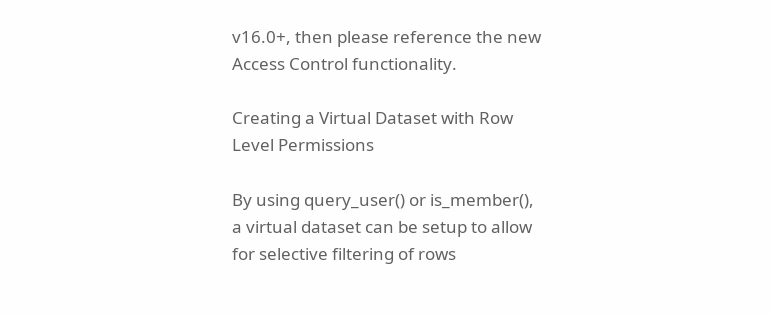v16.0+, then please reference the new Access Control functionality.

Creating a Virtual Dataset with Row Level Permissions

By using query_user() or is_member(), a virtual dataset can be setup to allow for selective filtering of rows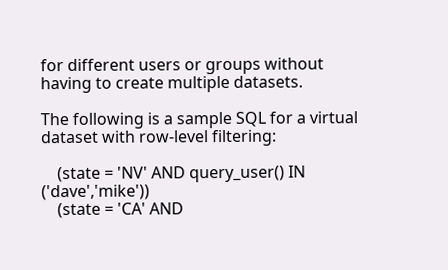for different users or groups without having to create multiple datasets.

The following is a sample SQL for a virtual dataset with row-level filtering:

    (state = 'NV' AND query_user() IN ('dave','mike'))
    (state = 'CA' AND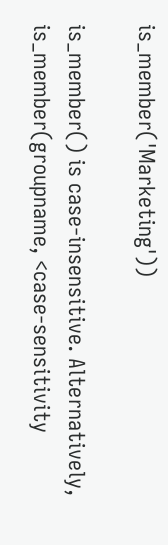is_member('Marketing'))

is_member() is case-insensitive. Alternatively, is_member(groupname, <case-sensitivity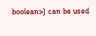boolean>) can be used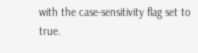with the case-sensitivity flag set to true.